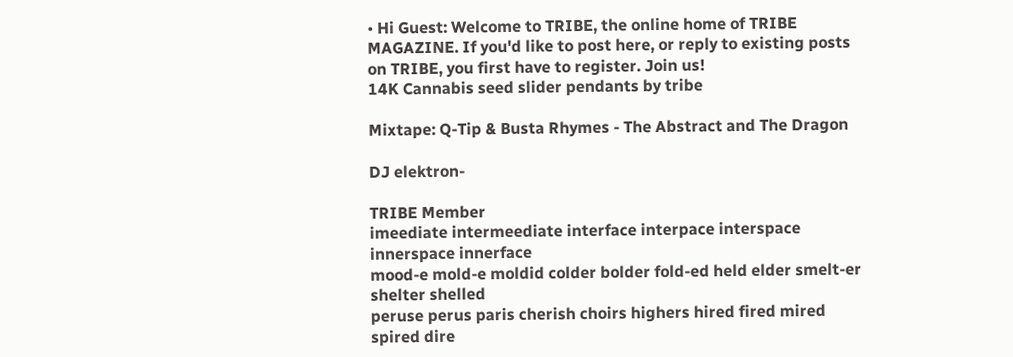• Hi Guest: Welcome to TRIBE, the online home of TRIBE MAGAZINE. If you'd like to post here, or reply to existing posts on TRIBE, you first have to register. Join us!
14K Cannabis seed slider pendants by tribe

Mixtape: Q-Tip & Busta Rhymes - The Abstract and The Dragon

DJ elektron-

TRIBE Member
imeediate intermeediate interface interpace interspace innerspace innerface
mood-e mold-e moldid colder bolder fold-ed held elder smelt-er shelter shelled
peruse perus paris cherish choirs highers hired fired mired spired dire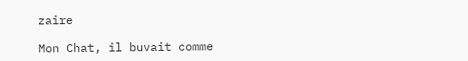zaire

Mon Chat, il buvait comme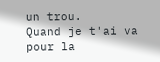un trou.
Quand je t'ai va pour la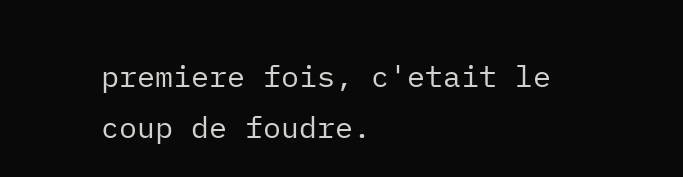premiere fois, c'etait le coup de foudre.